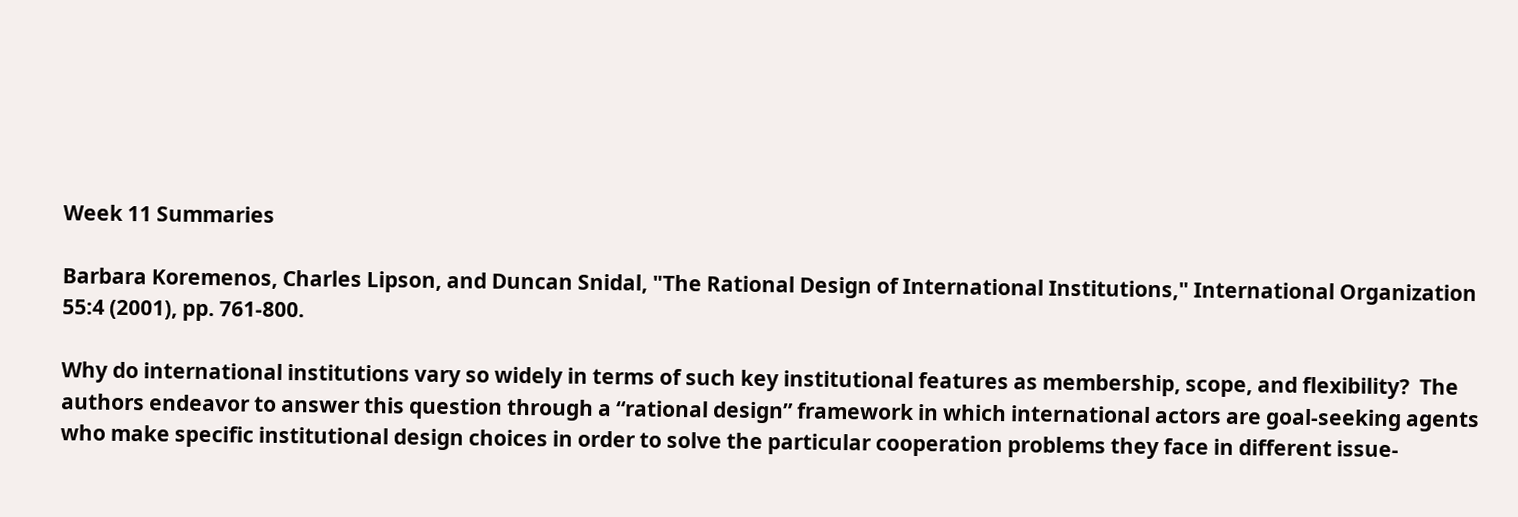Week 11 Summaries

Barbara Koremenos, Charles Lipson, and Duncan Snidal, "The Rational Design of International Institutions," International Organization 55:4 (2001), pp. 761-800.

Why do international institutions vary so widely in terms of such key institutional features as membership, scope, and flexibility?  The authors endeavor to answer this question through a “rational design” framework in which international actors are goal-seeking agents who make specific institutional design choices in order to solve the particular cooperation problems they face in different issue-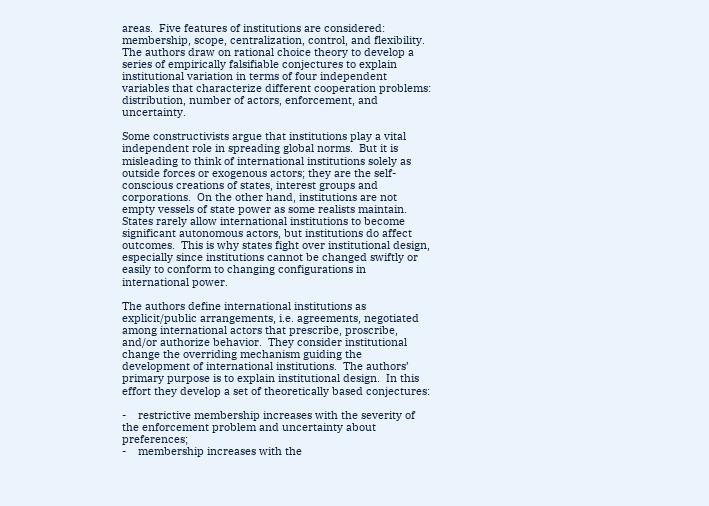areas.  Five features of institutions are considered: membership, scope, centralization, control, and flexibility.  The authors draw on rational choice theory to develop a series of empirically falsifiable conjectures to explain institutional variation in terms of four independent variables that characterize different cooperation problems: distribution, number of actors, enforcement, and uncertainty.

Some constructivists argue that institutions play a vital independent role in spreading global norms.  But it is misleading to think of international institutions solely as outside forces or exogenous actors; they are the self-conscious creations of states, interest groups and corporations.  On the other hand, institutions are not empty vessels of state power as some realists maintain.  States rarely allow international institutions to become significant autonomous actors, but institutions do affect outcomes.  This is why states fight over institutional design, especially since institutions cannot be changed swiftly or easily to conform to changing configurations in international power.

The authors define international institutions as explicit/public arrangements, i.e. agreements, negotiated among international actors that prescribe, proscribe, and/or authorize behavior.  They consider institutional change the overriding mechanism guiding the development of international institutions.  The authors’ primary purpose is to explain institutional design.  In this effort they develop a set of theoretically based conjectures:

-    restrictive membership increases with the severity of the enforcement problem and uncertainty about preferences;
-    membership increases with the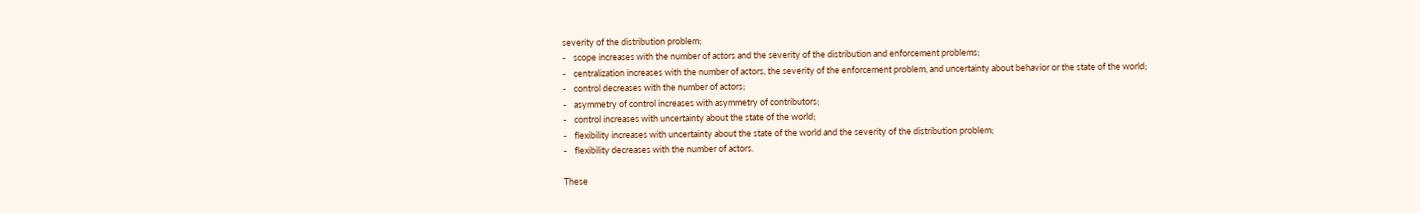severity of the distribution problem;
-    scope increases with the number of actors and the severity of the distribution and enforcement problems;
-    centralization increases with the number of actors, the severity of the enforcement problem, and uncertainty about behavior or the state of the world;
-    control decreases with the number of actors;
-    asymmetry of control increases with asymmetry of contributors;
-    control increases with uncertainty about the state of the world;
-    flexibility increases with uncertainty about the state of the world and the severity of the distribution problem;
-    flexibility decreases with the number of actors.

These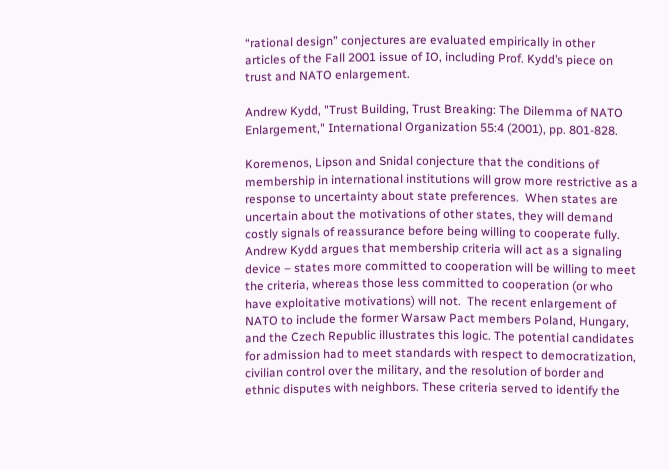“rational design” conjectures are evaluated empirically in other articles of the Fall 2001 issue of IO, including Prof. Kydd’s piece on trust and NATO enlargement.

Andrew Kydd, "Trust Building, Trust Breaking: The Dilemma of NATO Enlargement," International Organization 55:4 (2001), pp. 801-828.

Koremenos, Lipson and Snidal conjecture that the conditions of membership in international institutions will grow more restrictive as a response to uncertainty about state preferences.  When states are uncertain about the motivations of other states, they will demand costly signals of reassurance before being willing to cooperate fully.  Andrew Kydd argues that membership criteria will act as a signaling device – states more committed to cooperation will be willing to meet the criteria, whereas those less committed to cooperation (or who have exploitative motivations) will not.  The recent enlargement of NATO to include the former Warsaw Pact members Poland, Hungary, and the Czech Republic illustrates this logic. The potential candidates for admission had to meet standards with respect to democratization, civilian control over the military, and the resolution of border and ethnic disputes with neighbors. These criteria served to identify the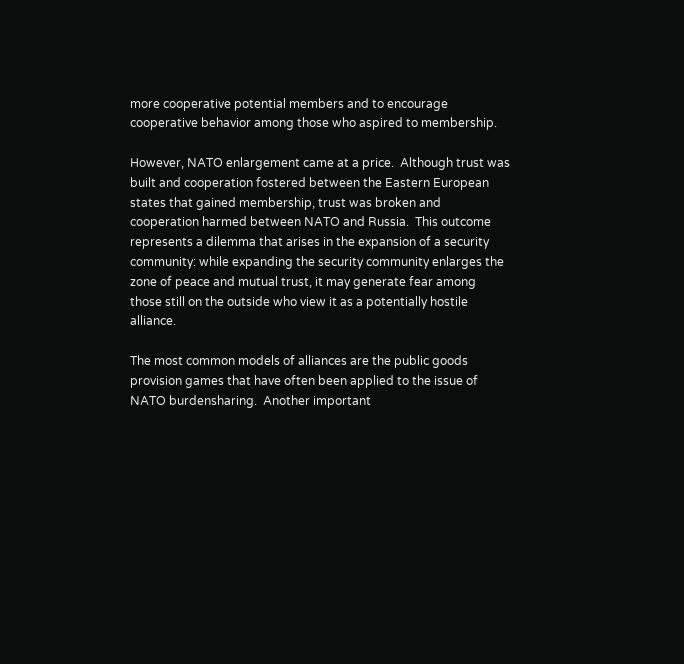more cooperative potential members and to encourage cooperative behavior among those who aspired to membership.

However, NATO enlargement came at a price.  Although trust was built and cooperation fostered between the Eastern European states that gained membership, trust was broken and cooperation harmed between NATO and Russia.  This outcome represents a dilemma that arises in the expansion of a security community: while expanding the security community enlarges the zone of peace and mutual trust, it may generate fear among those still on the outside who view it as a potentially hostile alliance.

The most common models of alliances are the public goods provision games that have often been applied to the issue of NATO burdensharing.  Another important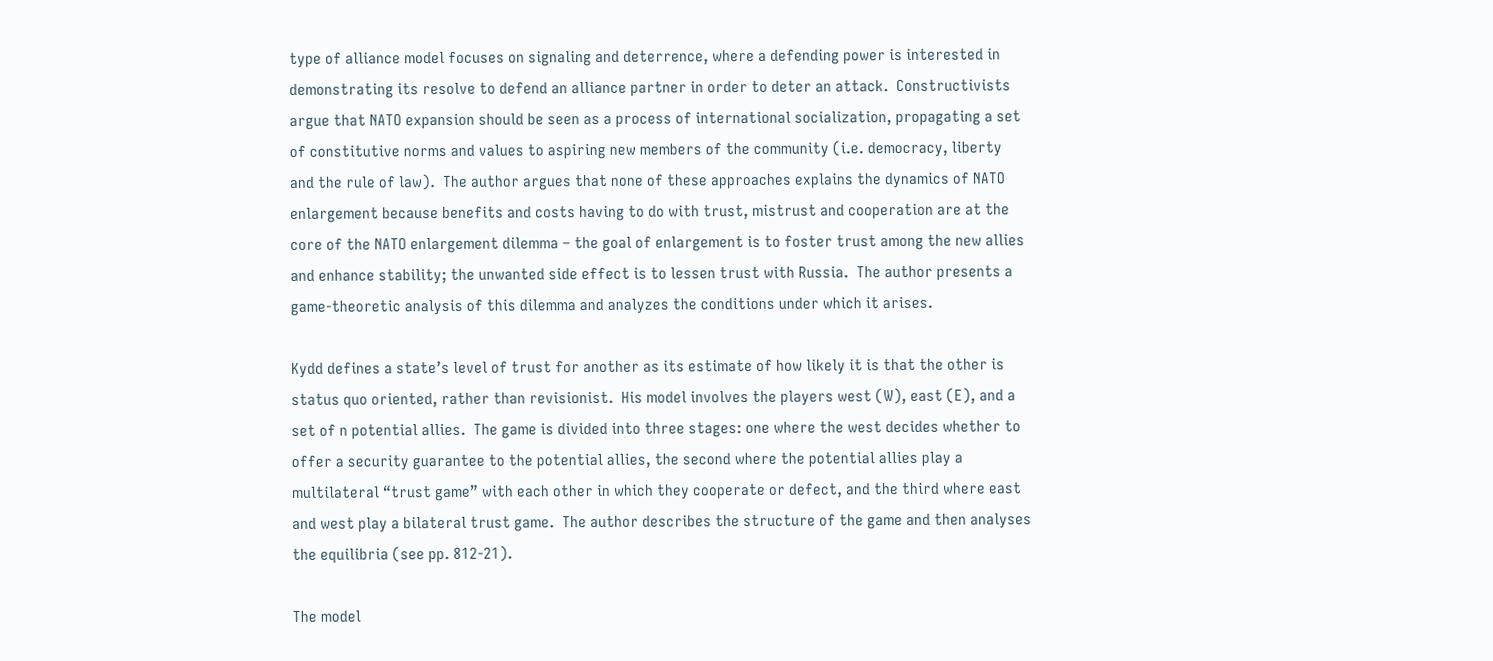type of alliance model focuses on signaling and deterrence, where a defending power is interested in demonstrating its resolve to defend an alliance partner in order to deter an attack.  Constructivists argue that NATO expansion should be seen as a process of international socialization, propagating a set of constitutive norms and values to aspiring new members of the community (i.e. democracy, liberty and the rule of law).  The author argues that none of these approaches explains the dynamics of NATO enlargement because benefits and costs having to do with trust, mistrust and cooperation are at the core of the NATO enlargement dilemma – the goal of enlargement is to foster trust among the new allies and enhance stability; the unwanted side effect is to lessen trust with Russia.  The author presents a game-theoretic analysis of this dilemma and analyzes the conditions under which it arises.

Kydd defines a state’s level of trust for another as its estimate of how likely it is that the other is status quo oriented, rather than revisionist.  His model involves the players west (W), east (E), and a set of n potential allies.  The game is divided into three stages: one where the west decides whether to offer a security guarantee to the potential allies, the second where the potential allies play a multilateral “trust game” with each other in which they cooperate or defect, and the third where east and west play a bilateral trust game.  The author describes the structure of the game and then analyses the equilibria (see pp. 812-21).

The model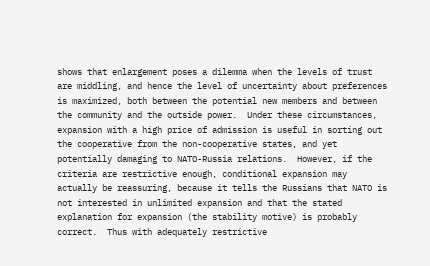shows that enlargement poses a dilemma when the levels of trust are middling, and hence the level of uncertainty about preferences is maximized, both between the potential new members and between the community and the outside power.  Under these circumstances, expansion with a high price of admission is useful in sorting out the cooperative from the non-cooperative states, and yet potentially damaging to NATO-Russia relations.  However, if the criteria are restrictive enough, conditional expansion may actually be reassuring, because it tells the Russians that NATO is not interested in unlimited expansion and that the stated explanation for expansion (the stability motive) is probably correct.  Thus with adequately restrictive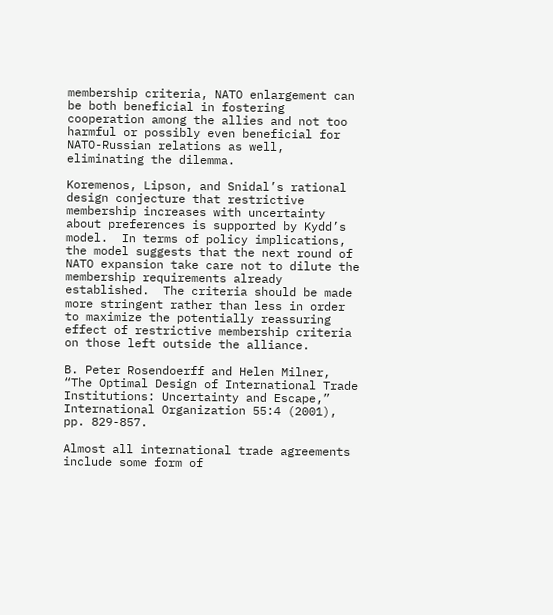membership criteria, NATO enlargement can be both beneficial in fostering cooperation among the allies and not too harmful or possibly even beneficial for NATO-Russian relations as well, eliminating the dilemma.

Koremenos, Lipson, and Snidal’s rational design conjecture that restrictive membership increases with uncertainty about preferences is supported by Kydd’s model.  In terms of policy implications, the model suggests that the next round of NATO expansion take care not to dilute the membership requirements already established.  The criteria should be made more stringent rather than less in order to maximize the potentially reassuring effect of restrictive membership criteria on those left outside the alliance.

B. Peter Rosendoerff and Helen Milner, “The Optimal Design of International Trade Institutions: Uncertainty and Escape,” International Organization 55:4 (2001), pp. 829-857.

Almost all international trade agreements include some form of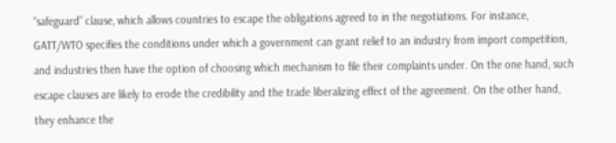“safeguard” clause, which allows countries to escape the obligations agreed to in the negotiations. For instance, GATT/WTO specifies the conditions under which a government can grant relief to an industry from import competition, and industries then have the option of choosing which mechanism to file their complaints under. On the one hand, such escape clauses are likely to erode the credibility and the trade liberalizing effect of the agreement. On the other hand, they enhance the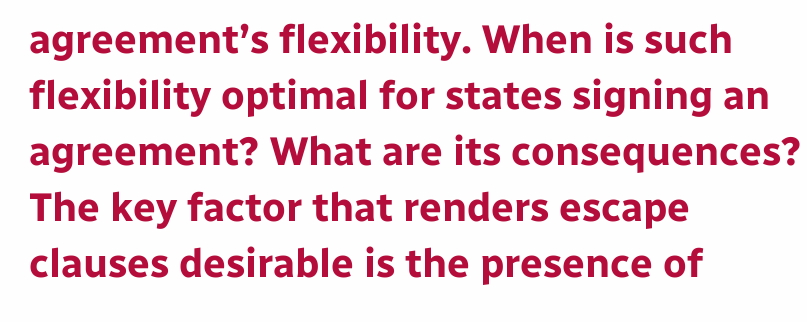agreement’s flexibility. When is such flexibility optimal for states signing an agreement? What are its consequences?
The key factor that renders escape clauses desirable is the presence of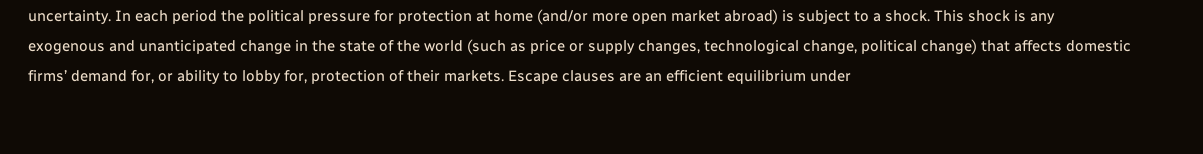uncertainty. In each period the political pressure for protection at home (and/or more open market abroad) is subject to a shock. This shock is any exogenous and unanticipated change in the state of the world (such as price or supply changes, technological change, political change) that affects domestic firms’ demand for, or ability to lobby for, protection of their markets. Escape clauses are an efficient equilibrium under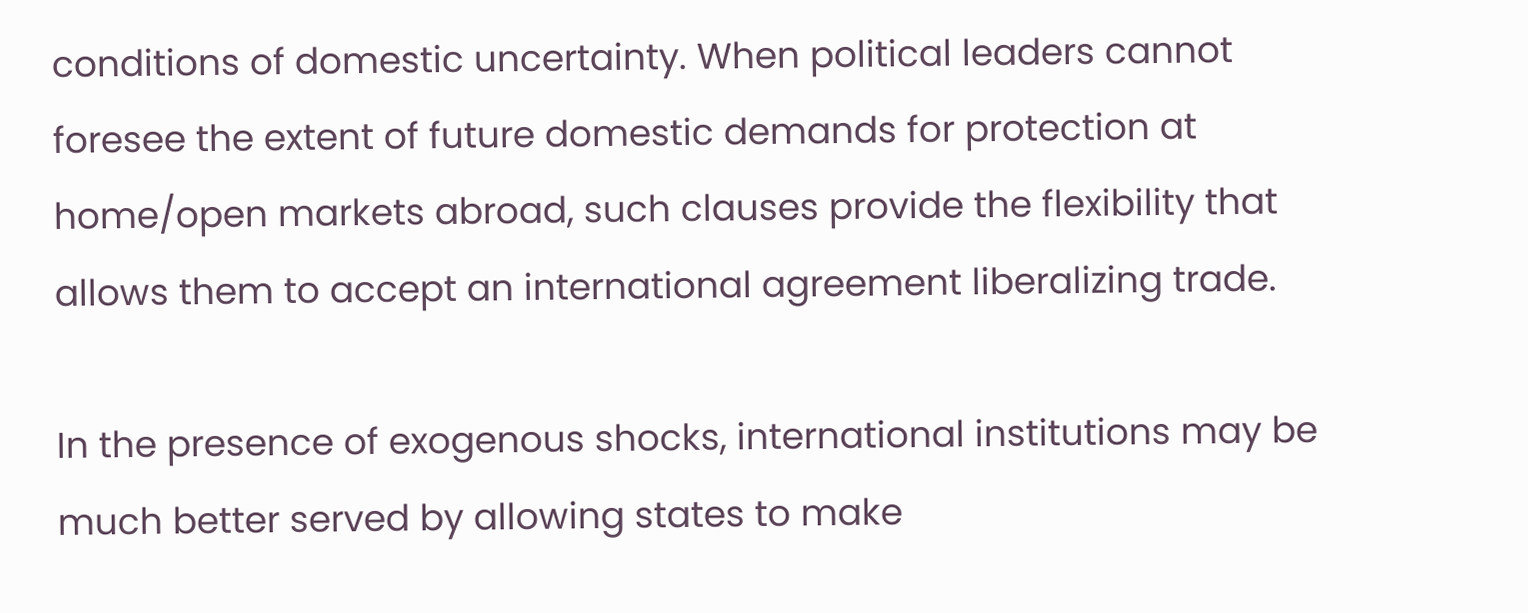conditions of domestic uncertainty. When political leaders cannot foresee the extent of future domestic demands for protection at home/open markets abroad, such clauses provide the flexibility that allows them to accept an international agreement liberalizing trade.

In the presence of exogenous shocks, international institutions may be much better served by allowing states to make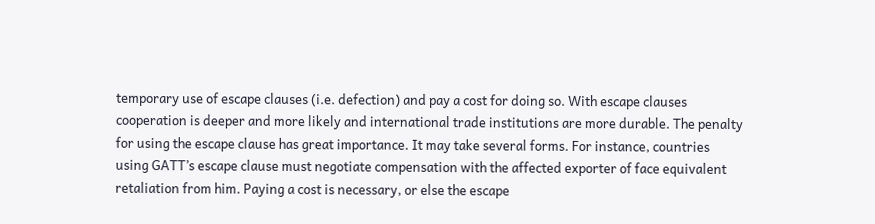temporary use of escape clauses (i.e. defection) and pay a cost for doing so. With escape clauses cooperation is deeper and more likely and international trade institutions are more durable. The penalty for using the escape clause has great importance. It may take several forms. For instance, countries using GATT’s escape clause must negotiate compensation with the affected exporter of face equivalent retaliation from him. Paying a cost is necessary, or else the escape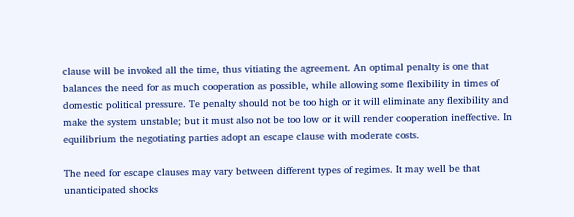clause will be invoked all the time, thus vitiating the agreement. An optimal penalty is one that balances the need for as much cooperation as possible, while allowing some flexibility in times of domestic political pressure. Te penalty should not be too high or it will eliminate any flexibility and make the system unstable; but it must also not be too low or it will render cooperation ineffective. In equilibrium the negotiating parties adopt an escape clause with moderate costs.

The need for escape clauses may vary between different types of regimes. It may well be that unanticipated shocks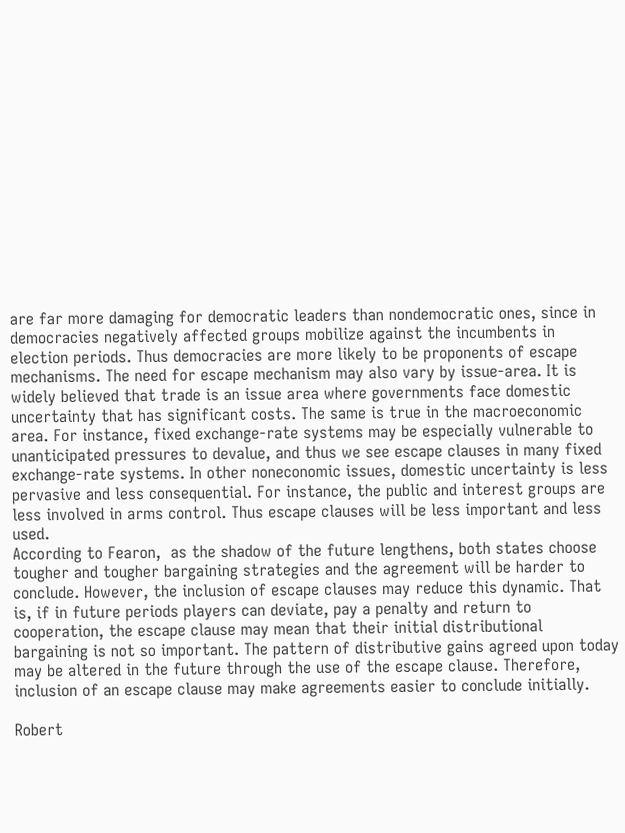are far more damaging for democratic leaders than nondemocratic ones, since in democracies negatively affected groups mobilize against the incumbents in election periods. Thus democracies are more likely to be proponents of escape mechanisms. The need for escape mechanism may also vary by issue-area. It is widely believed that trade is an issue area where governments face domestic uncertainty that has significant costs. The same is true in the macroeconomic area. For instance, fixed exchange-rate systems may be especially vulnerable to unanticipated pressures to devalue, and thus we see escape clauses in many fixed exchange-rate systems. In other noneconomic issues, domestic uncertainty is less pervasive and less consequential. For instance, the public and interest groups are less involved in arms control. Thus escape clauses will be less important and less used.
According to Fearon,  as the shadow of the future lengthens, both states choose tougher and tougher bargaining strategies and the agreement will be harder to conclude. However, the inclusion of escape clauses may reduce this dynamic. That is, if in future periods players can deviate, pay a penalty and return to cooperation, the escape clause may mean that their initial distributional bargaining is not so important. The pattern of distributive gains agreed upon today may be altered in the future through the use of the escape clause. Therefore, inclusion of an escape clause may make agreements easier to conclude initially.

Robert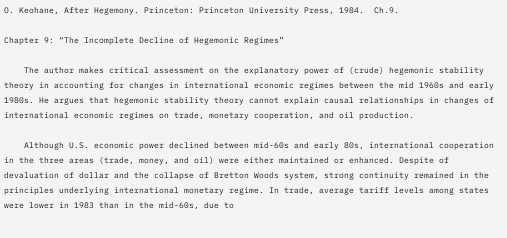O. Keohane, After Hegemony. Princeton: Princeton University Press, 1984.  Ch.9.

Chapter 9: “The Incomplete Decline of Hegemonic Regimes”

    The author makes critical assessment on the explanatory power of (crude) hegemonic stability theory in accounting for changes in international economic regimes between the mid 1960s and early 1980s. He argues that hegemonic stability theory cannot explain causal relationships in changes of international economic regimes on trade, monetary cooperation, and oil production.

    Although U.S. economic power declined between mid-60s and early 80s, international cooperation in the three areas (trade, money, and oil) were either maintained or enhanced. Despite of devaluation of dollar and the collapse of Bretton Woods system, strong continuity remained in the principles underlying international monetary regime. In trade, average tariff levels among states were lower in 1983 than in the mid-60s, due to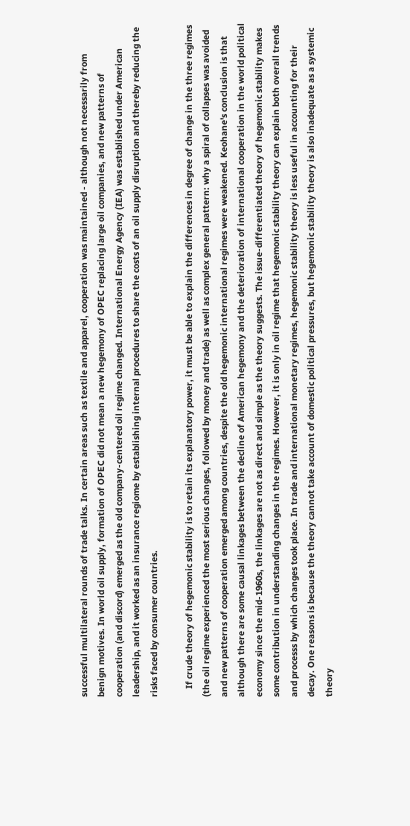successful multilateral rounds of trade talks. In certain areas such as textile and apparel, cooperation was maintained - although not necessarily from benign motives. In world oil supply, formation of OPEC did not mean a new hegemony of OPEC replacing large oil companies, and new patterns of cooperation (and discord) emerged as the old company-centered oil regime changed. International Energy Agency (IEA) was established under American leadership, and it worked as an insurance regiome by establishing internal procedures to share the costs of an oil supply disruption and thereby reducing the risks faced by consumer countries.

    If crude theory of hegemonic stability is to retain its explanatory power, it must be able to explain the differences in degree of change in the three regimes (the oil regime experienced the most serious changes, followed by money and trade) as well as complex general pattern: why a spiral of collapses was avoided and new patterns of cooperation emerged among countries, despite the old hegemonic international regimes were weakened. Keohane's conclusion is that although there are some causal linkages between the decline of American hegemony and the deterioration of international cooperation in the world political economy since the mid-1960s, the linkages are not as direct and simple as the theory suggests. The issue-differentiated theory of hegemonic stability makes some contribution in understanding changes in the regimes. However, it is only in oil regime that hegemonic stability theory can explain both overall trends and processs by which changes took place. In trade and international monetary regimes, hegemonic stability theory is less useful in accounting for their decay. One reasons is because the theory cannot take account of domestic political pressures, but hegemonic stability theory is also inadequate as a systemic theory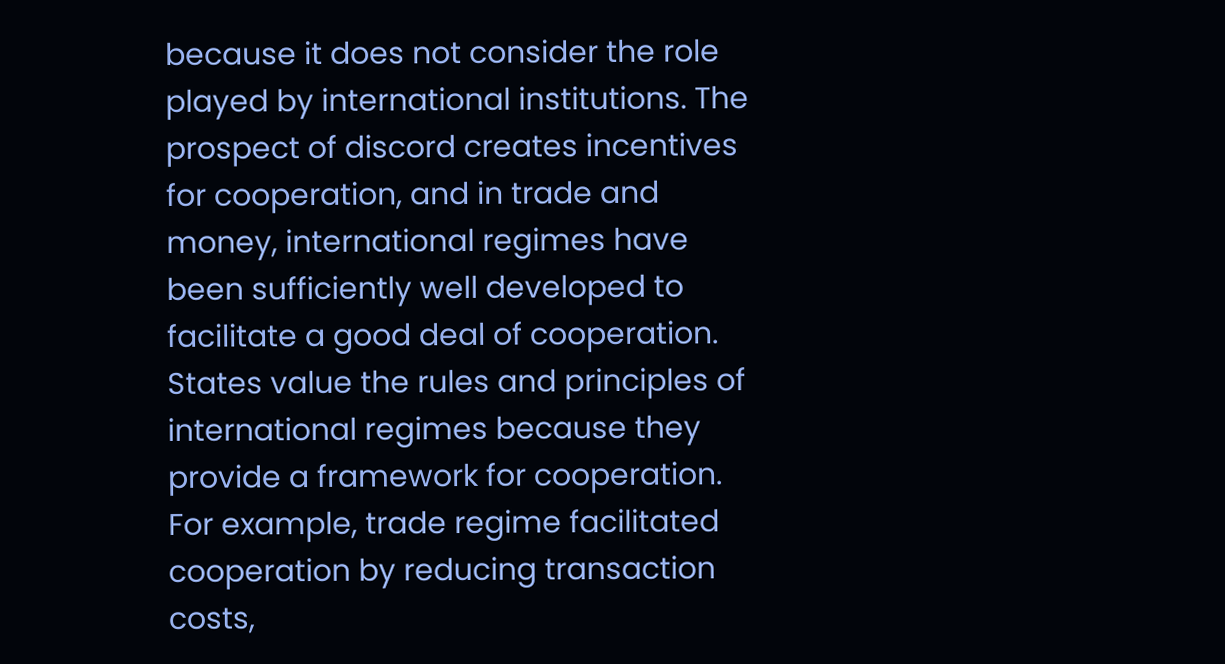because it does not consider the role played by international institutions. The prospect of discord creates incentives for cooperation, and in trade and money, international regimes have been sufficiently well developed to facilitate a good deal of cooperation. States value the rules and principles of international regimes because they provide a framework for cooperation. For example, trade regime facilitated cooperation by reducing transaction costs,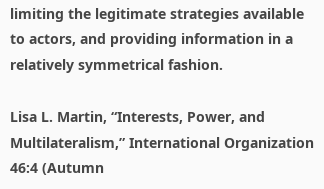limiting the legitimate strategies available to actors, and providing information in a relatively symmetrical fashion.

Lisa L. Martin, “Interests, Power, and Multilateralism,” International Organization 46:4 (Autumn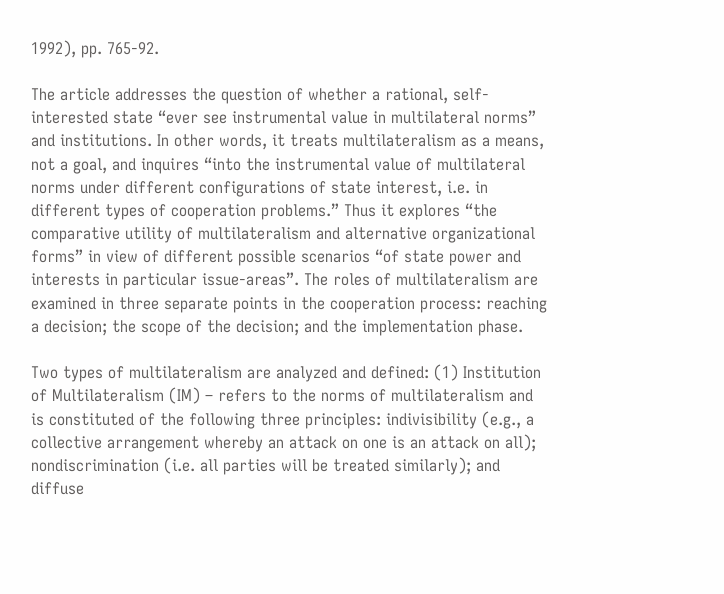1992), pp. 765-92.

The article addresses the question of whether a rational, self-interested state “ever see instrumental value in multilateral norms” and institutions. In other words, it treats multilateralism as a means, not a goal, and inquires “into the instrumental value of multilateral norms under different configurations of state interest, i.e. in different types of cooperation problems.” Thus it explores “the comparative utility of multilateralism and alternative organizational forms” in view of different possible scenarios “of state power and interests in particular issue-areas”. The roles of multilateralism are examined in three separate points in the cooperation process: reaching a decision; the scope of the decision; and the implementation phase.

Two types of multilateralism are analyzed and defined: (1) Institution of Multilateralism (IM) – refers to the norms of multilateralism and is constituted of the following three principles: indivisibility (e.g., a collective arrangement whereby an attack on one is an attack on all); nondiscrimination (i.e. all parties will be treated similarly); and diffuse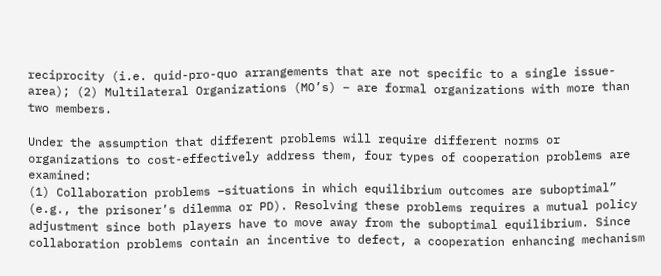reciprocity (i.e. quid-pro-quo arrangements that are not specific to a single issue-area); (2) Multilateral Organizations (MO’s) – are formal organizations with more than two members.

Under the assumption that different problems will require different norms or organizations to cost-effectively address them, four types of cooperation problems are examined:
(1) Collaboration problems –situations in which equilibrium outcomes are suboptimal” (e.g., the prisoner’s dilemma or PD). Resolving these problems requires a mutual policy adjustment since both players have to move away from the suboptimal equilibrium. Since collaboration problems contain an incentive to defect, a cooperation enhancing mechanism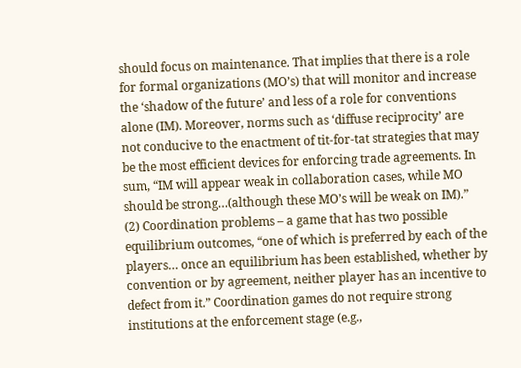should focus on maintenance. That implies that there is a role for formal organizations (MO’s) that will monitor and increase the ‘shadow of the future’ and less of a role for conventions alone (IM). Moreover, norms such as ‘diffuse reciprocity’ are not conducive to the enactment of tit-for-tat strategies that may be the most efficient devices for enforcing trade agreements. In sum, “IM will appear weak in collaboration cases, while MO should be strong…(although these MO’s will be weak on IM).”
(2) Coordination problems – a game that has two possible equilibrium outcomes, “one of which is preferred by each of the players… once an equilibrium has been established, whether by convention or by agreement, neither player has an incentive to defect from it.” Coordination games do not require strong institutions at the enforcement stage (e.g.,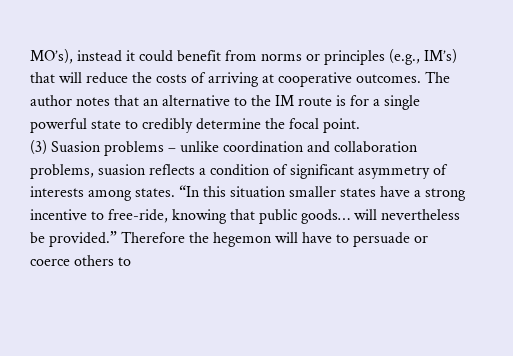MO’s), instead it could benefit from norms or principles (e.g., IM’s) that will reduce the costs of arriving at cooperative outcomes. The author notes that an alternative to the IM route is for a single powerful state to credibly determine the focal point.
(3) Suasion problems – unlike coordination and collaboration problems, suasion reflects a condition of significant asymmetry of interests among states. “In this situation smaller states have a strong incentive to free-ride, knowing that public goods… will nevertheless be provided.” Therefore the hegemon will have to persuade or coerce others to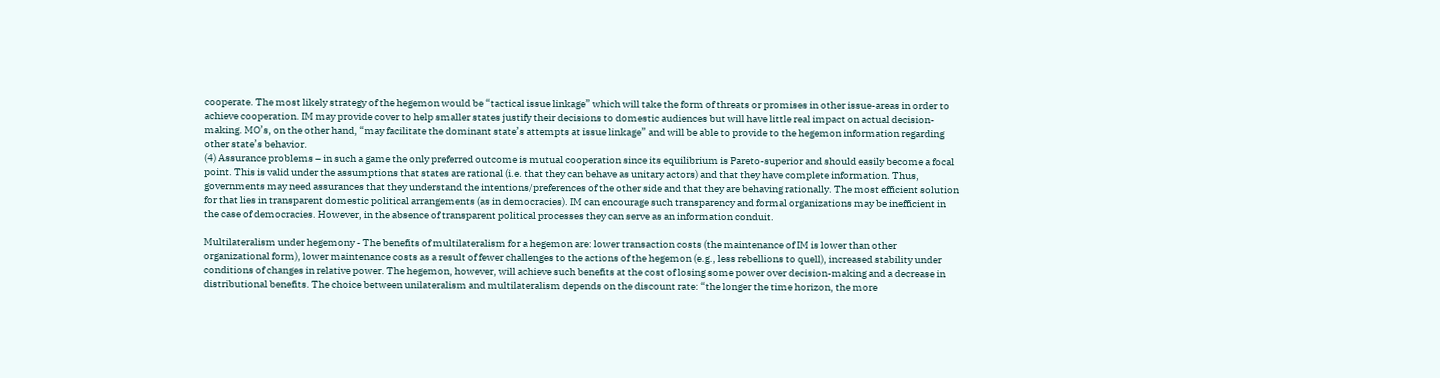cooperate. The most likely strategy of the hegemon would be “tactical issue linkage” which will take the form of threats or promises in other issue-areas in order to achieve cooperation. IM may provide cover to help smaller states justify their decisions to domestic audiences but will have little real impact on actual decision-making. MO’s, on the other hand, “may facilitate the dominant state’s attempts at issue linkage” and will be able to provide to the hegemon information regarding other state’s behavior.
(4) Assurance problems – in such a game the only preferred outcome is mutual cooperation since its equilibrium is Pareto-superior and should easily become a focal point. This is valid under the assumptions that states are rational (i.e. that they can behave as unitary actors) and that they have complete information. Thus, governments may need assurances that they understand the intentions/preferences of the other side and that they are behaving rationally. The most efficient solution for that lies in transparent domestic political arrangements (as in democracies). IM can encourage such transparency and formal organizations may be inefficient in the case of democracies. However, in the absence of transparent political processes they can serve as an information conduit.

Multilateralism under hegemony - The benefits of multilateralism for a hegemon are: lower transaction costs (the maintenance of IM is lower than other organizational form), lower maintenance costs as a result of fewer challenges to the actions of the hegemon (e.g., less rebellions to quell), increased stability under conditions of changes in relative power. The hegemon, however, will achieve such benefits at the cost of losing some power over decision-making and a decrease in distributional benefits. The choice between unilateralism and multilateralism depends on the discount rate: “the longer the time horizon, the more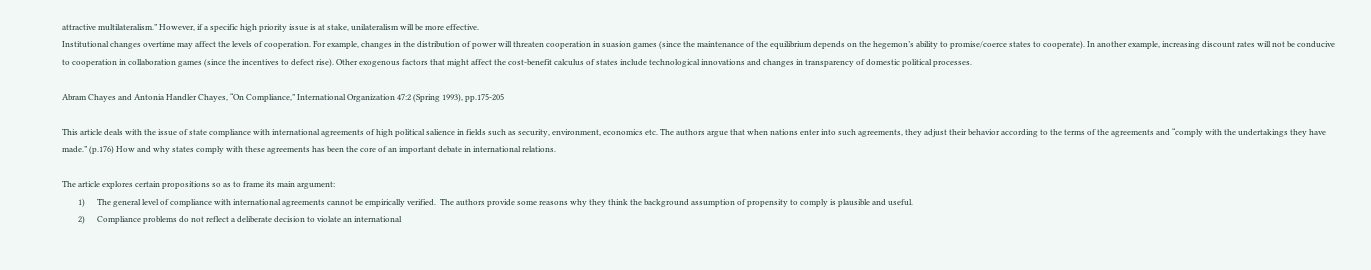attractive multilateralism.” However, if a specific high priority issue is at stake, unilateralism will be more effective.
Institutional changes overtime may affect the levels of cooperation. For example, changes in the distribution of power will threaten cooperation in suasion games (since the maintenance of the equilibrium depends on the hegemon’s ability to promise/coerce states to cooperate). In another example, increasing discount rates will not be conducive to cooperation in collaboration games (since the incentives to defect rise). Other exogenous factors that might affect the cost-benefit calculus of states include technological innovations and changes in transparency of domestic political processes.

Abram Chayes and Antonia Handler Chayes, “On Compliance,” International Organization 47:2 (Spring 1993), pp.175-205

This article deals with the issue of state compliance with international agreements of high political salience in fields such as security, environment, economics etc. The authors argue that when nations enter into such agreements, they adjust their behavior according to the terms of the agreements and “comply with the undertakings they have made.” (p.176) How and why states comply with these agreements has been the core of an important debate in international relations.

The article explores certain propositions so as to frame its main argument:
        1)      The general level of compliance with international agreements cannot be empirically verified.  The authors provide some reasons why they think the background assumption of propensity to comply is plausible and useful.
        2)      Compliance problems do not reflect a deliberate decision to violate an international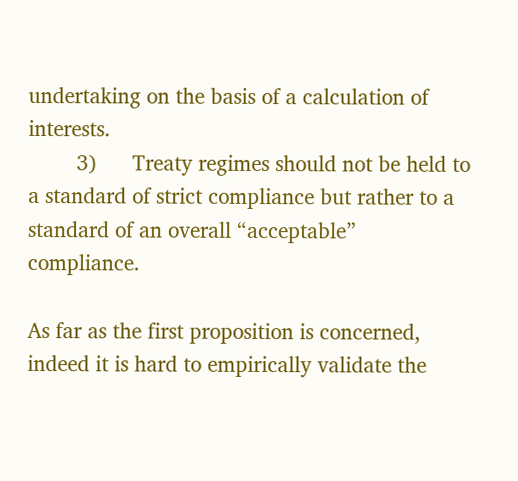undertaking on the basis of a calculation of interests.
        3)      Treaty regimes should not be held to a standard of strict compliance but rather to a standard of an overall “acceptable” compliance.

As far as the first proposition is concerned, indeed it is hard to empirically validate the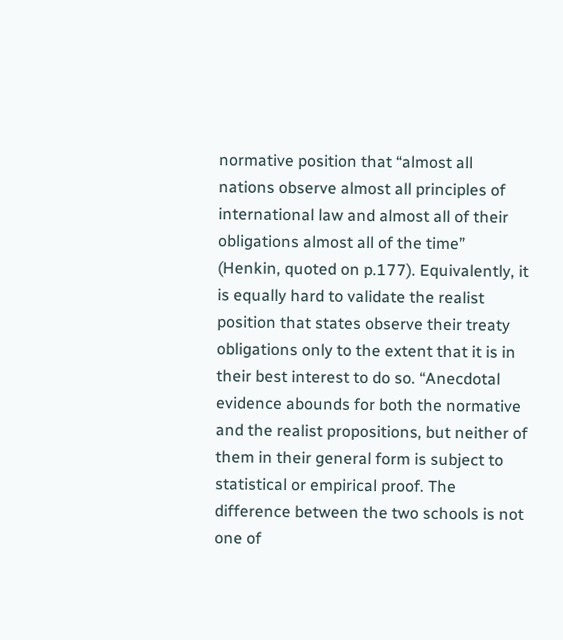normative position that “almost all nations observe almost all principles of international law and almost all of their obligations almost all of the time” (Henkin, quoted on p.177). Equivalently, it is equally hard to validate the realist position that states observe their treaty obligations only to the extent that it is in their best interest to do so. “Anecdotal evidence abounds for both the normative and the realist propositions, but neither of them in their general form is subject to statistical or empirical proof. The difference between the two schools is not one of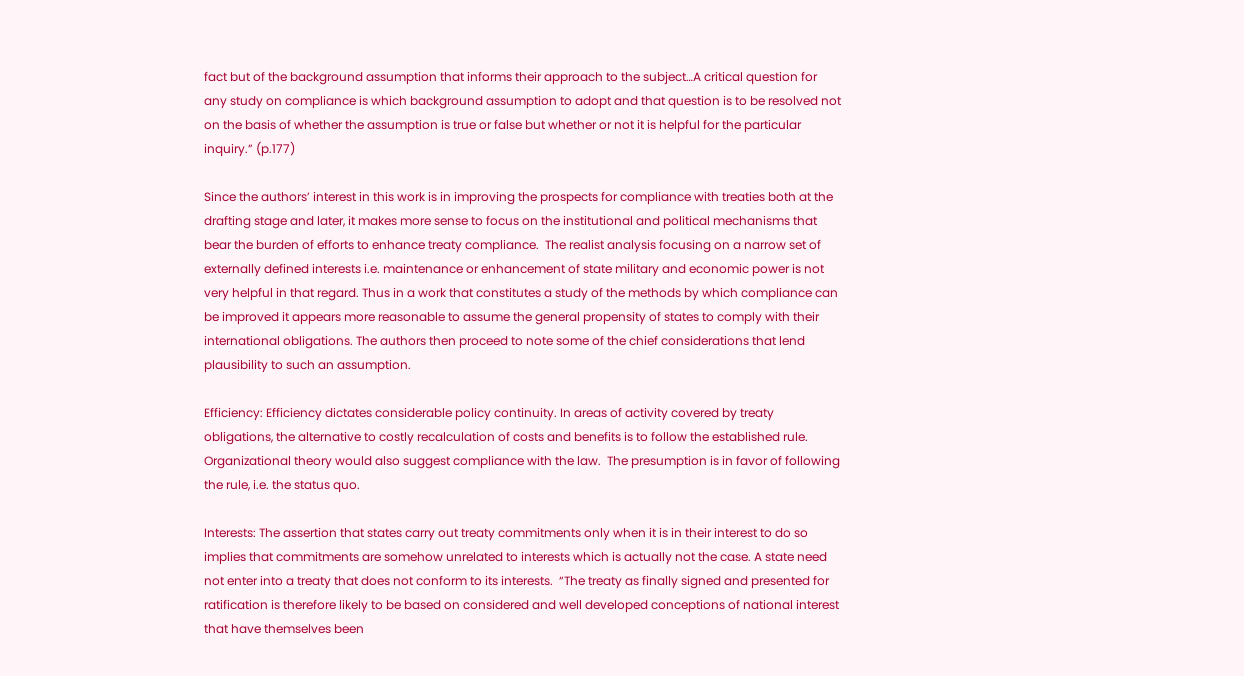fact but of the background assumption that informs their approach to the subject…A critical question for any study on compliance is which background assumption to adopt and that question is to be resolved not on the basis of whether the assumption is true or false but whether or not it is helpful for the particular inquiry.” (p.177)

Since the authors’ interest in this work is in improving the prospects for compliance with treaties both at the drafting stage and later, it makes more sense to focus on the institutional and political mechanisms that bear the burden of efforts to enhance treaty compliance.  The realist analysis focusing on a narrow set of externally defined interests i.e. maintenance or enhancement of state military and economic power is not very helpful in that regard. Thus in a work that constitutes a study of the methods by which compliance can be improved it appears more reasonable to assume the general propensity of states to comply with their international obligations. The authors then proceed to note some of the chief considerations that lend plausibility to such an assumption.

Efficiency: Efficiency dictates considerable policy continuity. In areas of activity covered by treaty obligations, the alternative to costly recalculation of costs and benefits is to follow the established rule. Organizational theory would also suggest compliance with the law.  The presumption is in favor of following the rule, i.e. the status quo.

Interests: The assertion that states carry out treaty commitments only when it is in their interest to do so implies that commitments are somehow unrelated to interests which is actually not the case. A state need not enter into a treaty that does not conform to its interests.  “The treaty as finally signed and presented for ratification is therefore likely to be based on considered and well developed conceptions of national interest that have themselves been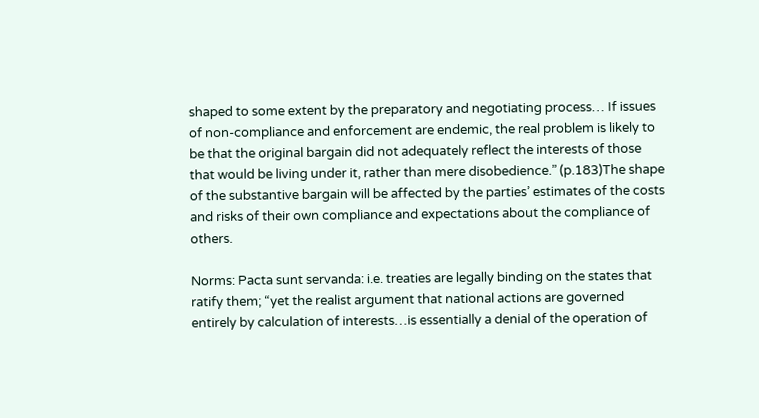shaped to some extent by the preparatory and negotiating process… If issues of non-compliance and enforcement are endemic, the real problem is likely to be that the original bargain did not adequately reflect the interests of those that would be living under it, rather than mere disobedience.” (p.183)The shape of the substantive bargain will be affected by the parties’ estimates of the costs and risks of their own compliance and expectations about the compliance of others.

Norms: Pacta sunt servanda: i.e. treaties are legally binding on the states that ratify them; “yet the realist argument that national actions are governed entirely by calculation of interests…is essentially a denial of the operation of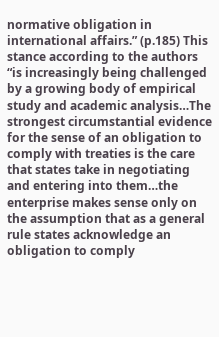normative obligation in international affairs.” (p.185) This stance according to the authors “is increasingly being challenged by a growing body of empirical study and academic analysis…The strongest circumstantial evidence for the sense of an obligation to comply with treaties is the care that states take in negotiating and entering into them…the enterprise makes sense only on the assumption that as a general rule states acknowledge an obligation to comply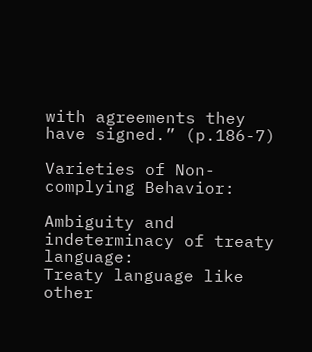with agreements they have signed.” (p.186-7)

Varieties of Non-complying Behavior:

Ambiguity and indeterminacy of treaty language:
Treaty language like other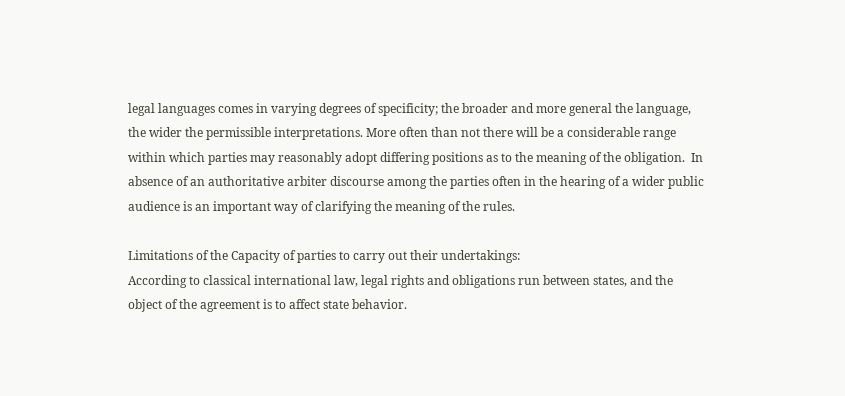legal languages comes in varying degrees of specificity; the broader and more general the language, the wider the permissible interpretations. More often than not there will be a considerable range within which parties may reasonably adopt differing positions as to the meaning of the obligation.  In absence of an authoritative arbiter discourse among the parties often in the hearing of a wider public audience is an important way of clarifying the meaning of the rules.

Limitations of the Capacity of parties to carry out their undertakings:
According to classical international law, legal rights and obligations run between states, and the object of the agreement is to affect state behavior.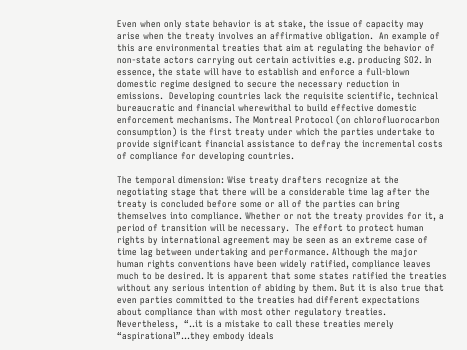Even when only state behavior is at stake, the issue of capacity may arise when the treaty involves an affirmative obligation.  An example of this are environmental treaties that aim at regulating the behavior of non-state actors carrying out certain activities e.g. producing SO2. In essence, the state will have to establish and enforce a full-blown domestic regime designed to secure the necessary reduction in emissions.  Developing countries lack the requisite scientific, technical bureaucratic and financial wherewithal to build effective domestic enforcement mechanisms. The Montreal Protocol (on chlorofluorocarbon consumption) is the first treaty under which the parties undertake to provide significant financial assistance to defray the incremental costs of compliance for developing countries.

The temporal dimension: Wise treaty drafters recognize at the negotiating stage that there will be a considerable time lag after the treaty is concluded before some or all of the parties can bring themselves into compliance. Whether or not the treaty provides for it, a period of transition will be necessary.  The effort to protect human rights by international agreement may be seen as an extreme case of time lag between undertaking and performance. Although the major human rights conventions have been widely ratified, compliance leaves much to be desired. It is apparent that some states ratified the treaties without any serious intention of abiding by them. But it is also true that even parties committed to the treaties had different expectations about compliance than with most other regulatory treaties. Nevertheless,  “..it is a mistake to call these treaties merely “aspirational”…they embody ideals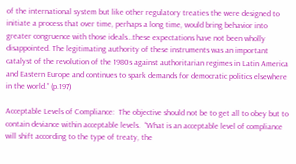of the international system but like other regulatory treaties the were designed to initiate a process that over time, perhaps a long time, would bring behavior into greater congruence with those ideals…these expectations have not been wholly disappointed. The legitimating authority of these instruments was an important catalyst of the revolution of the 1980s against authoritarian regimes in Latin America and Eastern Europe and continues to spark demands for democratic politics elsewhere in the world.” (p.197)

Acceptable Levels of Compliance:  The objective should not be to get all to obey but to contain deviance within acceptable levels.  “What is an acceptable level of compliance will shift according to the type of treaty, the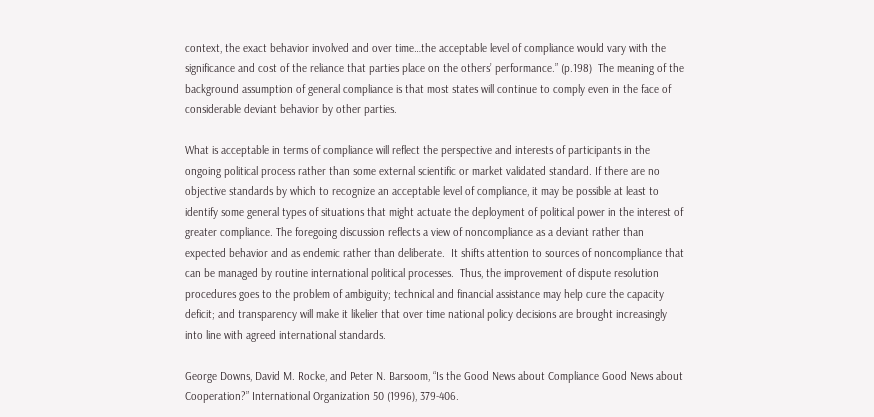context, the exact behavior involved and over time…the acceptable level of compliance would vary with the significance and cost of the reliance that parties place on the others’ performance.” (p.198)  The meaning of the background assumption of general compliance is that most states will continue to comply even in the face of considerable deviant behavior by other parties.

What is acceptable in terms of compliance will reflect the perspective and interests of participants in the ongoing political process rather than some external scientific or market validated standard. If there are no objective standards by which to recognize an acceptable level of compliance, it may be possible at least to identify some general types of situations that might actuate the deployment of political power in the interest of greater compliance. The foregoing discussion reflects a view of noncompliance as a deviant rather than expected behavior and as endemic rather than deliberate.  It shifts attention to sources of noncompliance that can be managed by routine international political processes.  Thus, the improvement of dispute resolution procedures goes to the problem of ambiguity; technical and financial assistance may help cure the capacity deficit; and transparency will make it likelier that over time national policy decisions are brought increasingly into line with agreed international standards.

George Downs, David M. Rocke, and Peter N. Barsoom, “Is the Good News about Compliance Good News about Cooperation?” International Organization 50 (1996), 379-406.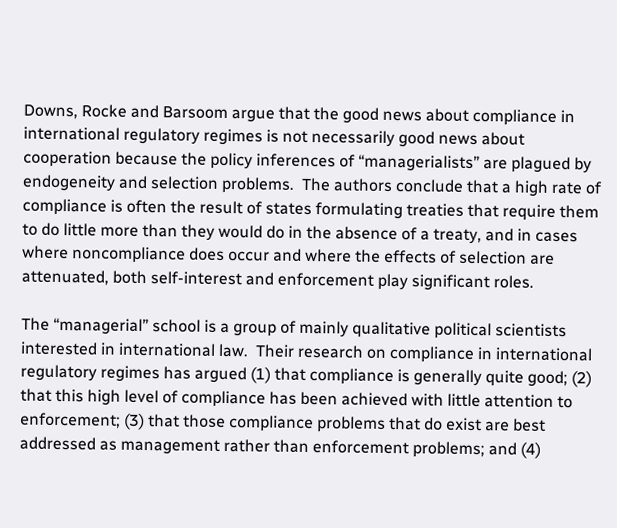Downs, Rocke and Barsoom argue that the good news about compliance in international regulatory regimes is not necessarily good news about cooperation because the policy inferences of “managerialists” are plagued by endogeneity and selection problems.  The authors conclude that a high rate of compliance is often the result of states formulating treaties that require them to do little more than they would do in the absence of a treaty, and in cases where noncompliance does occur and where the effects of selection are attenuated, both self-interest and enforcement play significant roles.

The “managerial” school is a group of mainly qualitative political scientists interested in international law.  Their research on compliance in international regulatory regimes has argued (1) that compliance is generally quite good; (2) that this high level of compliance has been achieved with little attention to enforcement; (3) that those compliance problems that do exist are best addressed as management rather than enforcement problems; and (4)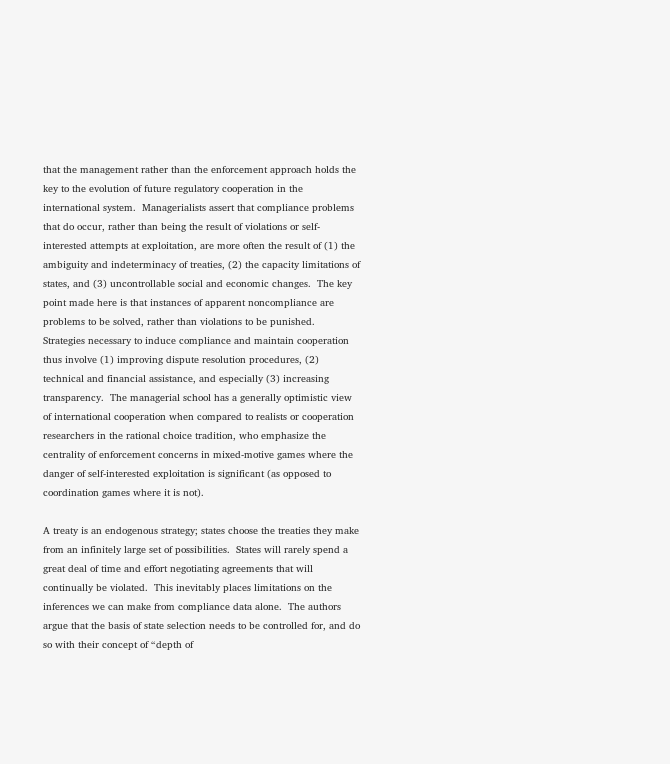that the management rather than the enforcement approach holds the key to the evolution of future regulatory cooperation in the international system.  Managerialists assert that compliance problems that do occur, rather than being the result of violations or self-interested attempts at exploitation, are more often the result of (1) the ambiguity and indeterminacy of treaties, (2) the capacity limitations of states, and (3) uncontrollable social and economic changes.  The key point made here is that instances of apparent noncompliance are problems to be solved, rather than violations to be punished.  Strategies necessary to induce compliance and maintain cooperation thus involve (1) improving dispute resolution procedures, (2) technical and financial assistance, and especially (3) increasing transparency.  The managerial school has a generally optimistic view of international cooperation when compared to realists or cooperation researchers in the rational choice tradition, who emphasize the centrality of enforcement concerns in mixed-motive games where the danger of self-interested exploitation is significant (as opposed to coordination games where it is not).

A treaty is an endogenous strategy; states choose the treaties they make from an infinitely large set of possibilities.  States will rarely spend a great deal of time and effort negotiating agreements that will continually be violated.  This inevitably places limitations on the inferences we can make from compliance data alone.  The authors argue that the basis of state selection needs to be controlled for, and do so with their concept of “depth of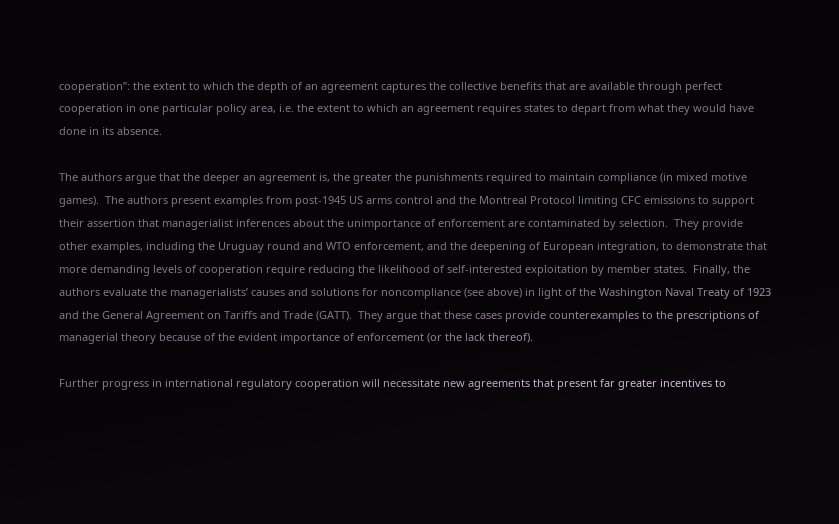cooperation”: the extent to which the depth of an agreement captures the collective benefits that are available through perfect cooperation in one particular policy area, i.e. the extent to which an agreement requires states to depart from what they would have done in its absence.

The authors argue that the deeper an agreement is, the greater the punishments required to maintain compliance (in mixed motive games).  The authors present examples from post-1945 US arms control and the Montreal Protocol limiting CFC emissions to support their assertion that managerialist inferences about the unimportance of enforcement are contaminated by selection.  They provide other examples, including the Uruguay round and WTO enforcement, and the deepening of European integration, to demonstrate that more demanding levels of cooperation require reducing the likelihood of self-interested exploitation by member states.  Finally, the authors evaluate the managerialists’ causes and solutions for noncompliance (see above) in light of the Washington Naval Treaty of 1923 and the General Agreement on Tariffs and Trade (GATT).  They argue that these cases provide counterexamples to the prescriptions of managerial theory because of the evident importance of enforcement (or the lack thereof).

Further progress in international regulatory cooperation will necessitate new agreements that present far greater incentives to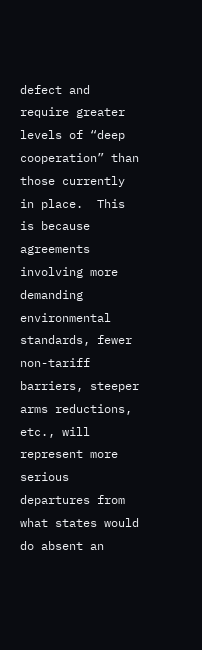defect and require greater levels of “deep cooperation” than those currently in place.  This is because agreements involving more demanding environmental standards, fewer non-tariff barriers, steeper arms reductions, etc., will represent more serious departures from what states would do absent an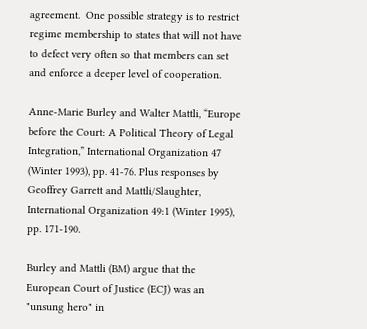agreement.  One possible strategy is to restrict regime membership to states that will not have to defect very often so that members can set and enforce a deeper level of cooperation.

Anne-Marie Burley and Walter Mattli, “Europe before the Court: A Political Theory of Legal Integration,” International Organization 47 (Winter 1993), pp. 41-76. Plus responses by Geoffrey Garrett and Mattli/Slaughter, International Organization 49:1 (Winter 1995), pp. 171-190.

Burley and Mattli (BM) argue that the European Court of Justice (ECJ) was an "unsung hero" in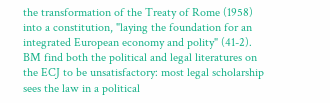the transformation of the Treaty of Rome (1958) into a constitution, "laying the foundation for an integrated European economy and polity" (41-2).  BM find both the political and legal literatures on the ECJ to be unsatisfactory: most legal scholarship sees the law in a political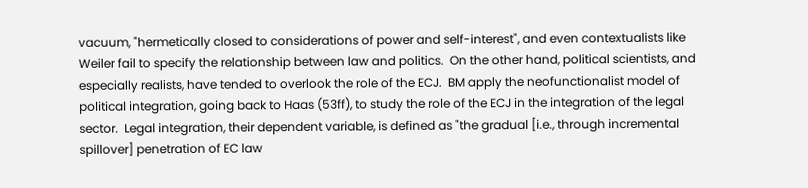vacuum, "hermetically closed to considerations of power and self-interest", and even contextualists like Weiler fail to specify the relationship between law and politics.  On the other hand, political scientists, and especially realists, have tended to overlook the role of the ECJ.  BM apply the neofunctionalist model of political integration, going back to Haas (53ff), to study the role of the ECJ in the integration of the legal sector.  Legal integration, their dependent variable, is defined as "the gradual [i.e., through incremental spillover] penetration of EC law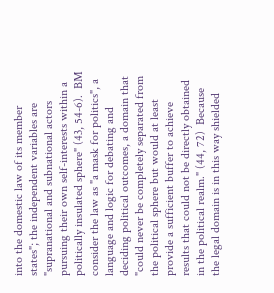into the domestic law of its member states"; the independent variables are "supranational and subnational actors pursuing their own self-interests within a politically insulated sphere" (43, 54-6).  BM consider the law as "a mask for politics", a language and logic for debating and deciding political outcomes, a domain that "could never be completely separated from the political sphere but would at least provide a sufficient buffer to achieve results that could not be directly obtained in the political realm." (44, 72)  Because the legal domain is in this way shielded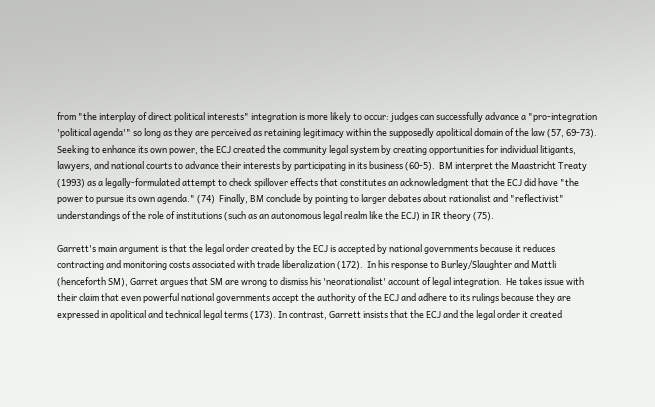from "the interplay of direct political interests" integration is more likely to occur: judges can successfully advance a "pro-integration 'political agenda'" so long as they are perceived as retaining legitimacy within the supposedly apolitical domain of the law (57, 69-73).  Seeking to enhance its own power, the ECJ created the community legal system by creating opportunities for individual litigants, lawyers, and national courts to advance their interests by participating in its business (60-5).  BM interpret the Maastricht Treaty (1993) as a legally-formulated attempt to check spillover effects that constitutes an acknowledgment that the ECJ did have "the power to pursue its own agenda." (74)  Finally, BM conclude by pointing to larger debates about rationalist and "reflectivist" understandings of the role of institutions (such as an autonomous legal realm like the ECJ) in IR theory (75).

Garrett's main argument is that the legal order created by the ECJ is accepted by national governments because it reduces contracting and monitoring costs associated with trade liberalization (172).  In his response to Burley/Slaughter and Mattli (henceforth SM), Garret argues that SM are wrong to dismiss his 'neorationalist' account of legal integration.  He takes issue with their claim that even powerful national governments accept the authority of the ECJ and adhere to its rulings because they are expressed in apolitical and technical legal terms (173). In contrast, Garrett insists that the ECJ and the legal order it created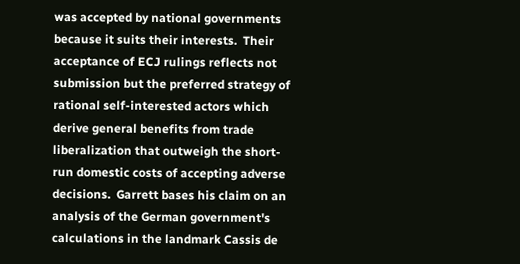was accepted by national governments because it suits their interests.  Their acceptance of ECJ rulings reflects not submission but the preferred strategy of rational self-interested actors which derive general benefits from trade liberalization that outweigh the short-run domestic costs of accepting adverse decisions.  Garrett bases his claim on an analysis of the German government's calculations in the landmark Cassis de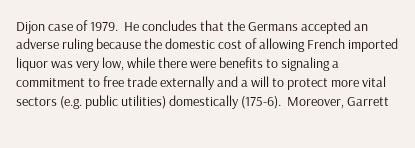Dijon case of 1979.  He concludes that the Germans accepted an adverse ruling because the domestic cost of allowing French imported liquor was very low, while there were benefits to signaling a commitment to free trade externally and a will to protect more vital sectors (e.g. public utilities) domestically (175-6).  Moreover, Garrett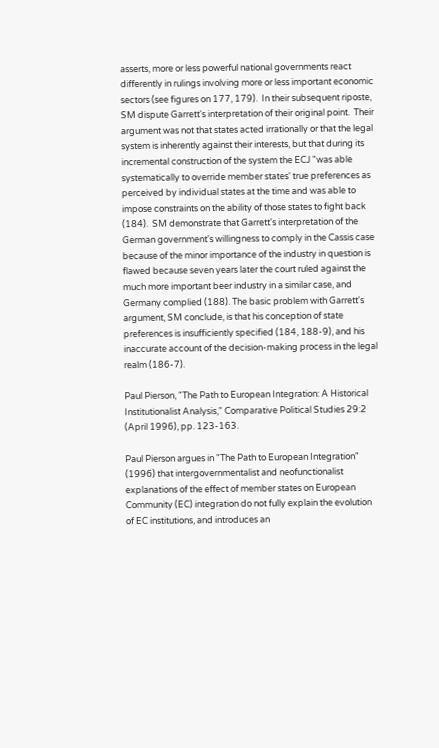asserts, more or less powerful national governments react differently in rulings involving more or less important economic sectors (see figures on 177, 179).  In their subsequent riposte, SM dispute Garrett's interpretation of their original point.  Their argument was not that states acted irrationally or that the legal system is inherently against their interests, but that during its incremental construction of the system the ECJ "was able systematically to override member states' true preferences as perceived by individual states at the time and was able to impose constraints on the ability of those states to fight back (184).  SM demonstrate that Garrett's interpretation of the German government's willingness to comply in the Cassis case because of the minor importance of the industry in question is flawed because seven years later the court ruled against the much more important beer industry in a similar case, and Germany complied (188). The basic problem with Garrett's argument, SM conclude, is that his conception of state preferences is insufficiently specified (184, 188-9), and his inaccurate account of the decision-making process in the legal realm (186-7).

Paul Pierson, "The Path to European Integration: A Historical Institutionalist Analysis," Comparative Political Studies 29:2 (April 1996), pp. 123-163.

Paul Pierson argues in "The Path to European Integration" (1996) that intergovernmentalist and neofunctionalist explanations of the effect of member states on European Community (EC) integration do not fully explain the evolution of EC institutions, and introduces an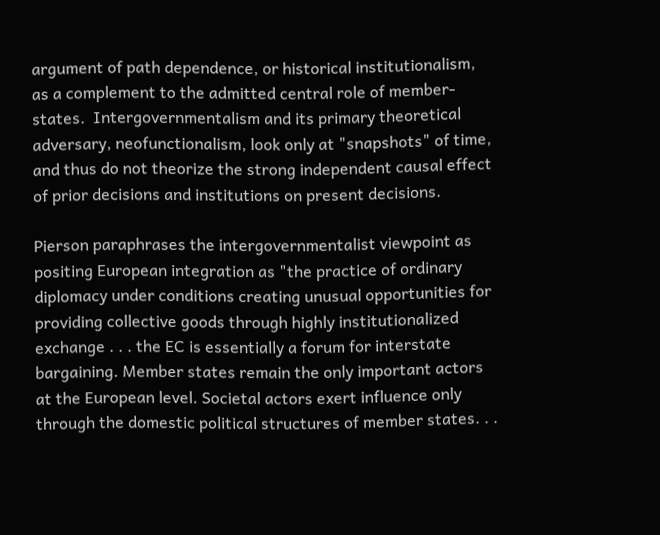argument of path dependence, or historical institutionalism, as a complement to the admitted central role of member-states.  Intergovernmentalism and its primary theoretical adversary, neofunctionalism, look only at "snapshots" of time, and thus do not theorize the strong independent causal effect of prior decisions and institutions on present decisions.

Pierson paraphrases the intergovernmentalist viewpoint as positing European integration as "the practice of ordinary diplomacy under conditions creating unusual opportunities for providing collective goods through highly institutionalized exchange . . . the EC is essentially a forum for interstate bargaining. Member states remain the only important actors at the European level. Societal actors exert influence only through the domestic political structures of member states. . .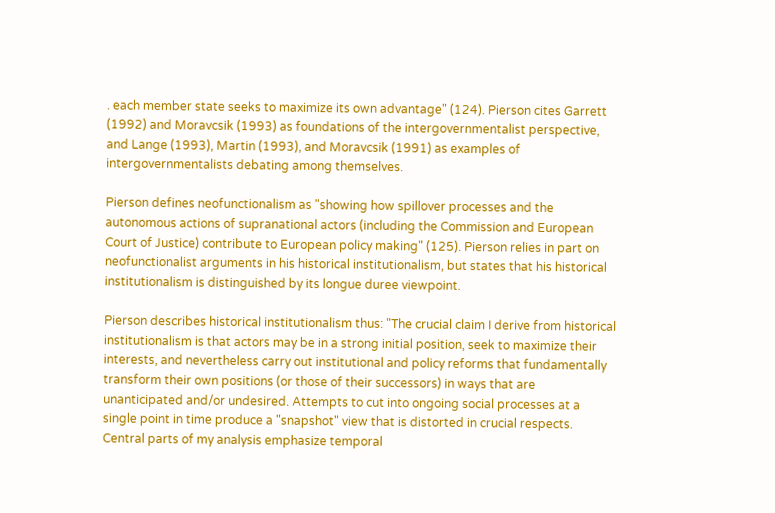. each member state seeks to maximize its own advantage" (124). Pierson cites Garrett (1992) and Moravcsik (1993) as foundations of the intergovernmentalist perspective, and Lange (1993), Martin (1993), and Moravcsik (1991) as examples of intergovernmentalists debating among themselves.

Pierson defines neofunctionalism as "showing how spillover processes and the autonomous actions of supranational actors (including the Commission and European Court of Justice) contribute to European policy making" (125). Pierson relies in part on neofunctionalist arguments in his historical institutionalism, but states that his historical institutionalism is distinguished by its longue duree viewpoint.

Pierson describes historical institutionalism thus: "The crucial claim I derive from historical institutionalism is that actors may be in a strong initial position, seek to maximize their interests, and nevertheless carry out institutional and policy reforms that fundamentally transform their own positions (or those of their successors) in ways that are unanticipated and/or undesired. Attempts to cut into ongoing social processes at a single point in time produce a "snapshot" view that is distorted in crucial respects. Central parts of my analysis emphasize temporal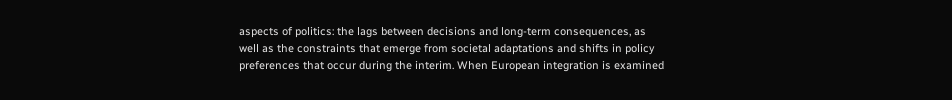aspects of politics: the lags between decisions and long-term consequences, as well as the constraints that emerge from societal adaptations and shifts in policy preferences that occur during the interim. When European integration is examined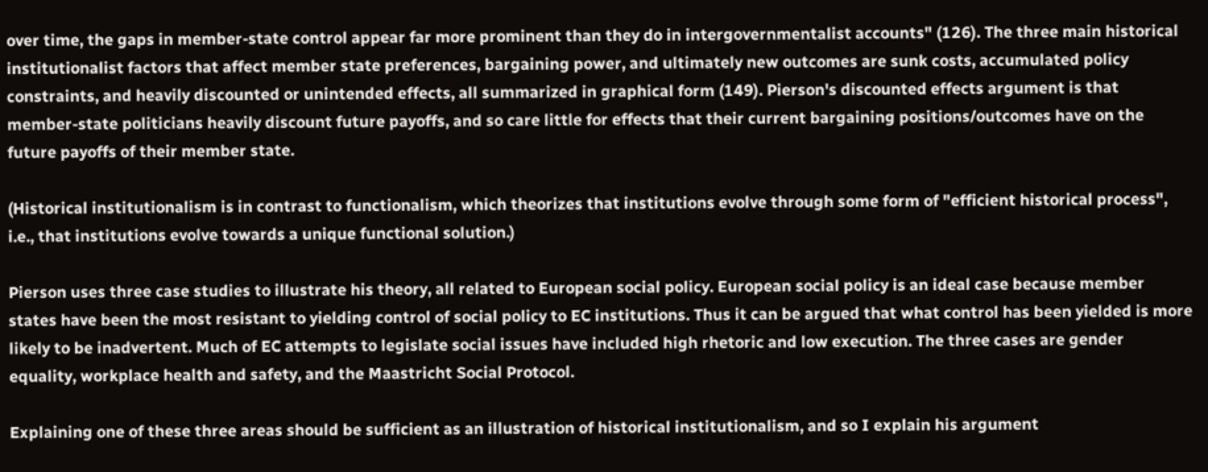over time, the gaps in member-state control appear far more prominent than they do in intergovernmentalist accounts" (126). The three main historical institutionalist factors that affect member state preferences, bargaining power, and ultimately new outcomes are sunk costs, accumulated policy constraints, and heavily discounted or unintended effects, all summarized in graphical form (149). Pierson's discounted effects argument is that member-state politicians heavily discount future payoffs, and so care little for effects that their current bargaining positions/outcomes have on the future payoffs of their member state.

(Historical institutionalism is in contrast to functionalism, which theorizes that institutions evolve through some form of "efficient historical process", i.e., that institutions evolve towards a unique functional solution.)

Pierson uses three case studies to illustrate his theory, all related to European social policy. European social policy is an ideal case because member states have been the most resistant to yielding control of social policy to EC institutions. Thus it can be argued that what control has been yielded is more likely to be inadvertent. Much of EC attempts to legislate social issues have included high rhetoric and low execution. The three cases are gender equality, workplace health and safety, and the Maastricht Social Protocol.

Explaining one of these three areas should be sufficient as an illustration of historical institutionalism, and so I explain his argument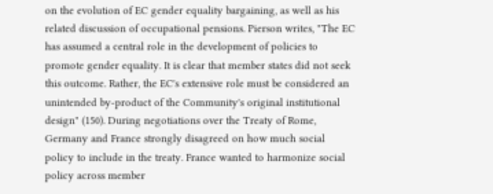on the evolution of EC gender equality bargaining, as well as his related discussion of occupational pensions. Pierson writes, "The EC has assumed a central role in the development of policies to promote gender equality. It is clear that member states did not seek this outcome. Rather, the EC's extensive role must be considered an unintended by-product of the Community's original institutional design" (150). During negotiations over the Treaty of Rome, Germany and France strongly disagreed on how much social policy to include in the treaty. France wanted to harmonize social policy across member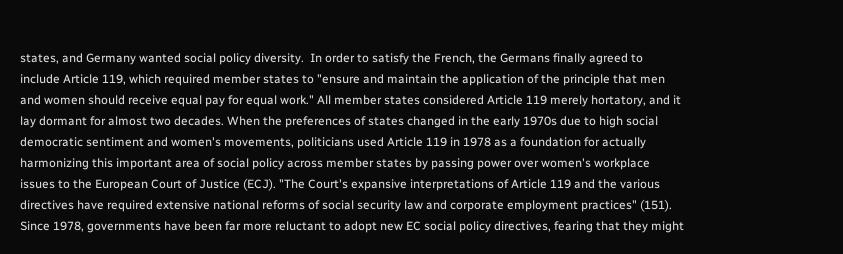states, and Germany wanted social policy diversity.  In order to satisfy the French, the Germans finally agreed to include Article 119, which required member states to "ensure and maintain the application of the principle that men and women should receive equal pay for equal work." All member states considered Article 119 merely hortatory, and it lay dormant for almost two decades. When the preferences of states changed in the early 1970s due to high social democratic sentiment and women's movements, politicians used Article 119 in 1978 as a foundation for actually harmonizing this important area of social policy across member states by passing power over women's workplace issues to the European Court of Justice (ECJ). "The Court's expansive interpretations of Article 119 and the various directives have required extensive national reforms of social security law and corporate employment practices" (151).  Since 1978, governments have been far more reluctant to adopt new EC social policy directives, fearing that they might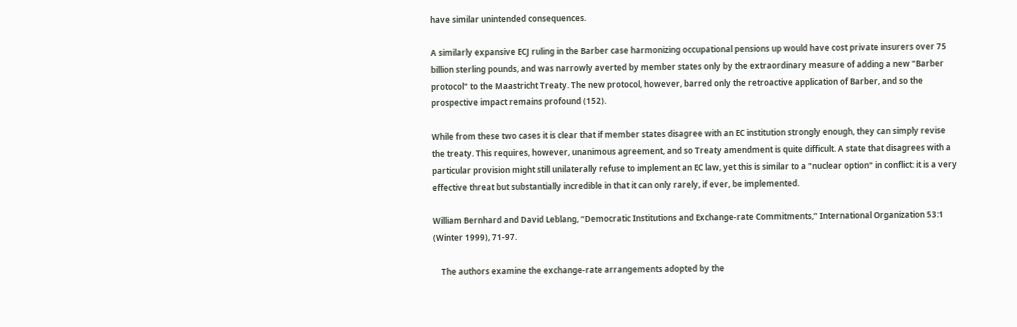have similar unintended consequences.

A similarly expansive ECJ ruling in the Barber case harmonizing occupational pensions up would have cost private insurers over 75 billion sterling pounds, and was narrowly averted by member states only by the extraordinary measure of adding a new "Barber protocol" to the Maastricht Treaty. The new protocol, however, barred only the retroactive application of Barber, and so the prospective impact remains profound (152).

While from these two cases it is clear that if member states disagree with an EC institution strongly enough, they can simply revise the treaty. This requires, however, unanimous agreement, and so Treaty amendment is quite difficult. A state that disagrees with a particular provision might still unilaterally refuse to implement an EC law, yet this is similar to a "nuclear option" in conflict: it is a very effective threat but substantially incredible in that it can only rarely, if ever, be implemented.

William Bernhard and David Leblang, “Democratic Institutions and Exchange-rate Commitments,” International Organization 53:1 (Winter 1999), 71-97.

    The authors examine the exchange-rate arrangements adopted by the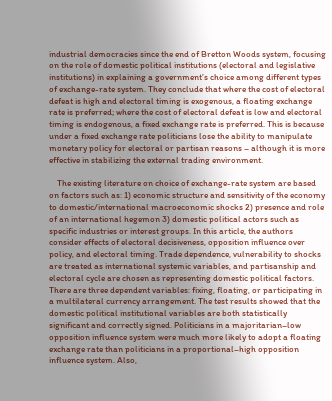industrial democracies since the end of Bretton Woods system, focusing on the role of domestic political institutions (electoral and legislative institutions) in explaining a government’s choice among different types of exchange-rate system. They conclude that where the cost of electoral defeat is high and electoral timing is exogenous, a floating exchange rate is preferred; where the cost of electoral defeat is low and electoral timing is endogenous, a fixed exchange rate is preferred. This is because under a fixed exchange rate politicians lose the ability to manipulate monetary policy for electoral or partisan reasons – although it is more effective in stabilizing the external trading environment.

    The existing literature on choice of exchange-rate system are based on factors such as: 1) economic structure and sensitivity of the economy to domestic/international macroeconomic shocks 2) presence and role of an international hegemon 3) domestic political actors such as specific industries or interest groups. In this article, the authors consider effects of electoral decisiveness, opposition influence over policy, and electoral timing. Trade dependence, vulnerability to shocks are treated as international systemic variables, and partisanship and electoral cycle are chosen as representing domestic political factors. There are three dependent variables: fixing, floating, or participating in a multilateral currency arrangement. The test results showed that the domestic political institutional variables are both statistically significant and correctly signed. Politicians in a majoritarian–low opposition influence system were much more likely to adopt a floating exchange rate than politicians in a proportional–high opposition influence system. Also,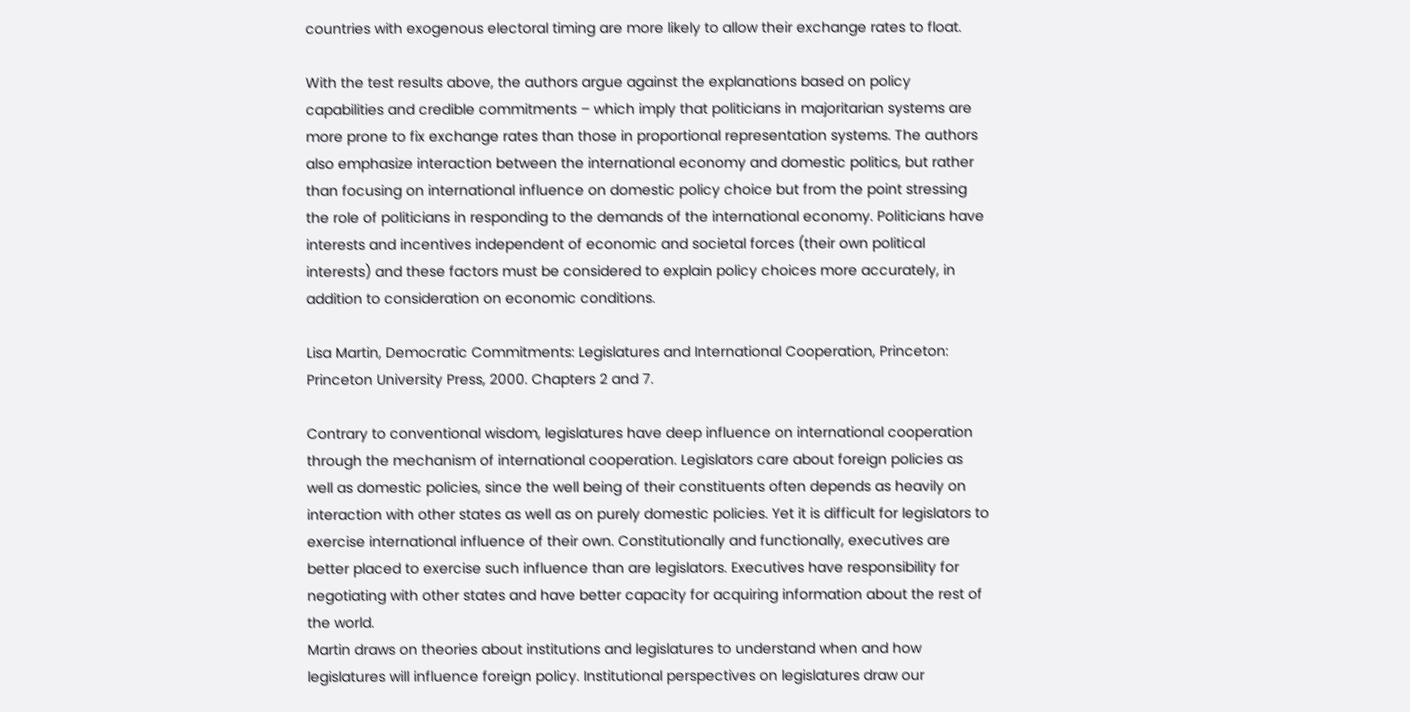countries with exogenous electoral timing are more likely to allow their exchange rates to float.

With the test results above, the authors argue against the explanations based on policy capabilities and credible commitments – which imply that politicians in majoritarian systems are more prone to fix exchange rates than those in proportional representation systems. The authors also emphasize interaction between the international economy and domestic politics, but rather than focusing on international influence on domestic policy choice but from the point stressing the role of politicians in responding to the demands of the international economy. Politicians have interests and incentives independent of economic and societal forces (their own political interests) and these factors must be considered to explain policy choices more accurately, in addition to consideration on economic conditions.

Lisa Martin, Democratic Commitments: Legislatures and International Cooperation, Princeton: Princeton University Press, 2000. Chapters 2 and 7.

Contrary to conventional wisdom, legislatures have deep influence on international cooperation through the mechanism of international cooperation. Legislators care about foreign policies as well as domestic policies, since the well being of their constituents often depends as heavily on interaction with other states as well as on purely domestic policies. Yet it is difficult for legislators to exercise international influence of their own. Constitutionally and functionally, executives are better placed to exercise such influence than are legislators. Executives have responsibility for negotiating with other states and have better capacity for acquiring information about the rest of the world.
Martin draws on theories about institutions and legislatures to understand when and how legislatures will influence foreign policy. Institutional perspectives on legislatures draw our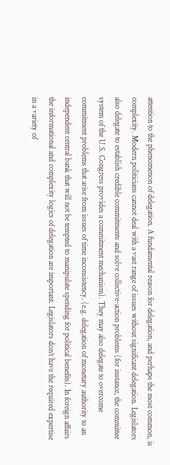attention to the phenomenon of delegation. A fundamental reason for delegation, and perhaps the most common, is complexity. Modern politicians cannot deal with a vast range of issues without significant delegation. Legislators also delegate to establish credible commitments and solve collective-action problems (for instance, the committee system of the U.S. Congress provides a commitment mechanism). They may also delegate to overcome commitment problems that arise from issues of time inconsistency. (e.g. delegation of monetary authority to an independent central bank that will not be tempted to manipulate spending for political benefits). In foreign affairs the informational and complexity logics of delegation are important. Legislators don’t have the required expertise in a variety of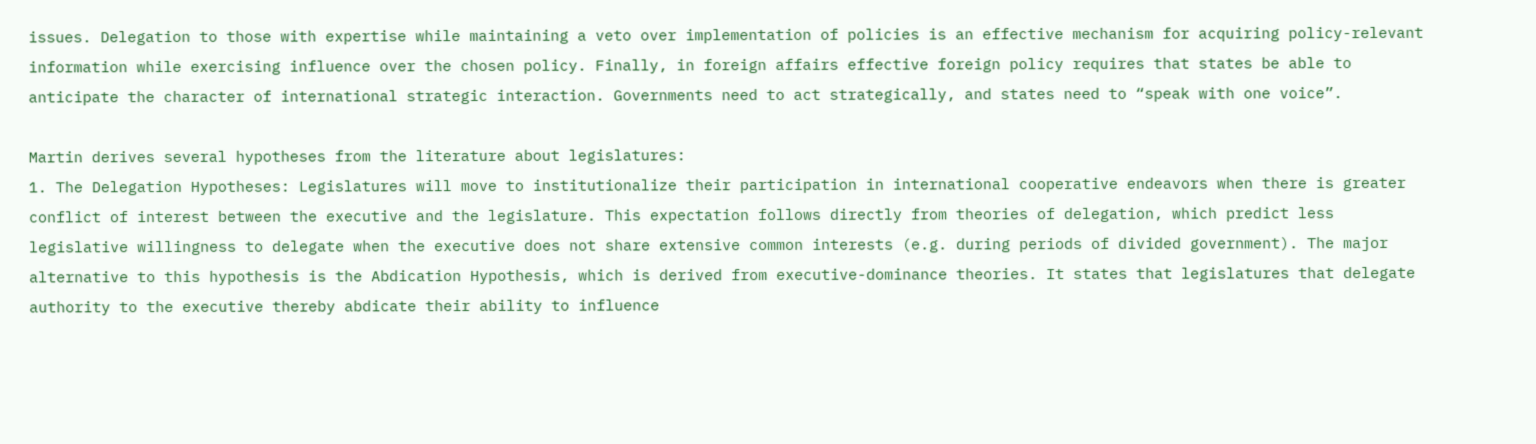issues. Delegation to those with expertise while maintaining a veto over implementation of policies is an effective mechanism for acquiring policy-relevant information while exercising influence over the chosen policy. Finally, in foreign affairs effective foreign policy requires that states be able to anticipate the character of international strategic interaction. Governments need to act strategically, and states need to “speak with one voice”.

Martin derives several hypotheses from the literature about legislatures:
1. The Delegation Hypotheses: Legislatures will move to institutionalize their participation in international cooperative endeavors when there is greater conflict of interest between the executive and the legislature. This expectation follows directly from theories of delegation, which predict less legislative willingness to delegate when the executive does not share extensive common interests (e.g. during periods of divided government). The major alternative to this hypothesis is the Abdication Hypothesis, which is derived from executive-dominance theories. It states that legislatures that delegate authority to the executive thereby abdicate their ability to influence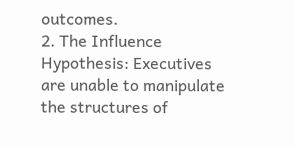outcomes.
2. The Influence Hypothesis: Executives are unable to manipulate the structures of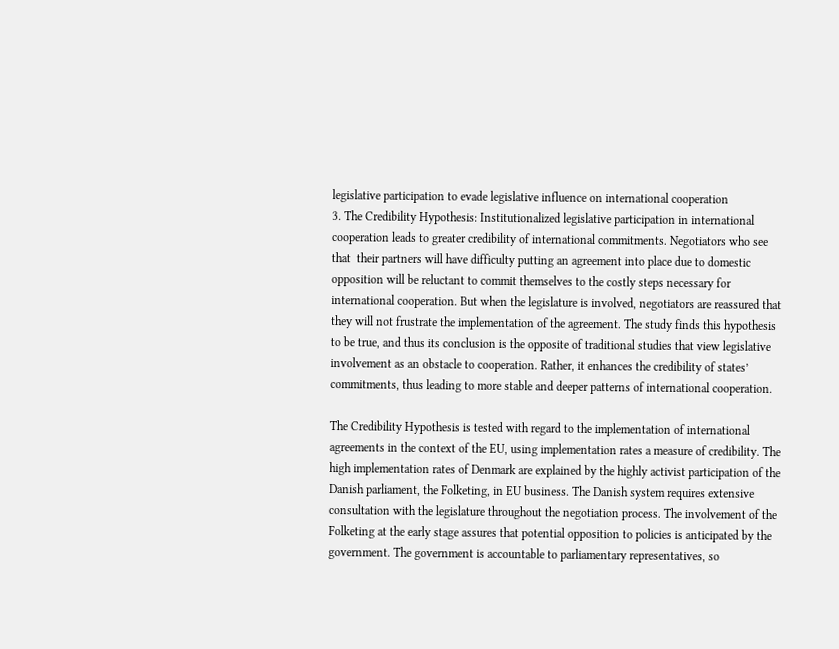legislative participation to evade legislative influence on international cooperation
3. The Credibility Hypothesis: Institutionalized legislative participation in international cooperation leads to greater credibility of international commitments. Negotiators who see that  their partners will have difficulty putting an agreement into place due to domestic opposition will be reluctant to commit themselves to the costly steps necessary for international cooperation. But when the legislature is involved, negotiators are reassured that they will not frustrate the implementation of the agreement. The study finds this hypothesis to be true, and thus its conclusion is the opposite of traditional studies that view legislative involvement as an obstacle to cooperation. Rather, it enhances the credibility of states’ commitments, thus leading to more stable and deeper patterns of international cooperation.

The Credibility Hypothesis is tested with regard to the implementation of international agreements in the context of the EU, using implementation rates a measure of credibility. The high implementation rates of Denmark are explained by the highly activist participation of the Danish parliament, the Folketing, in EU business. The Danish system requires extensive consultation with the legislature throughout the negotiation process. The involvement of the Folketing at the early stage assures that potential opposition to policies is anticipated by the government. The government is accountable to parliamentary representatives, so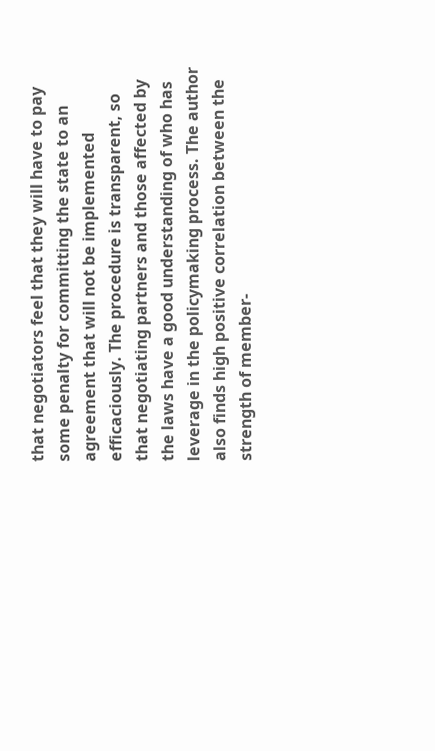that negotiators feel that they will have to pay some penalty for committing the state to an agreement that will not be implemented efficaciously. The procedure is transparent, so that negotiating partners and those affected by the laws have a good understanding of who has leverage in the policymaking process. The author also finds high positive correlation between the strength of member-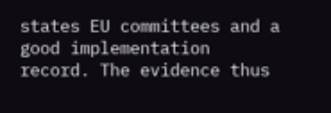states EU committees and a good implementation record. The evidence thus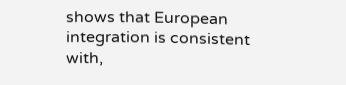shows that European integration is consistent with,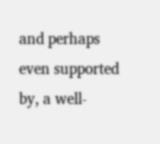and perhaps even supported by, a well-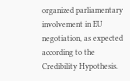organized parliamentary involvement in EU negotiation, as expected according to the Credibility Hypothesis.